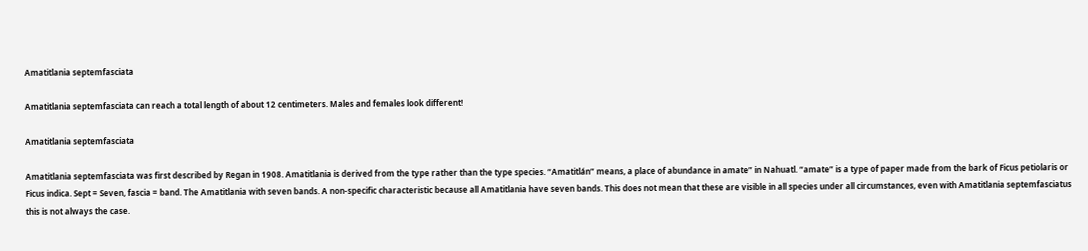Amatitlania septemfasciata

Amatitlania septemfasciata can reach a total length of about 12 centimeters. Males and females look different!

Amatitlania septemfasciata

Amatitlania septemfasciata was first described by Regan in 1908. Amatitlania is derived from the type rather than the type species. “Amatitlán” means, a place of abundance in amate” in Nahuatl. “amate” is a type of paper made from the bark of Ficus petiolaris or Ficus indica. Sept = Seven, fascia = band. The Amatitlania with seven bands. A non-specific characteristic because all Amatitlania have seven bands. This does not mean that these are visible in all species under all circumstances, even with Amatitlania septemfasciatus this is not always the case.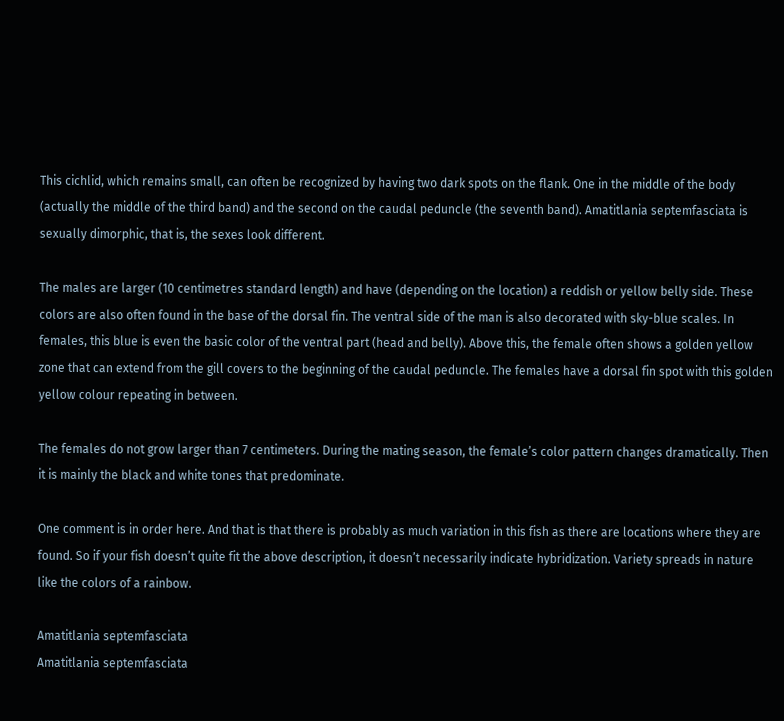This cichlid, which remains small, can often be recognized by having two dark spots on the flank. One in the middle of the body (actually the middle of the third band) and the second on the caudal peduncle (the seventh band). Amatitlania septemfasciata is sexually dimorphic, that is, the sexes look different.

The males are larger (10 centimetres standard length) and have (depending on the location) a reddish or yellow belly side. These colors are also often found in the base of the dorsal fin. The ventral side of the man is also decorated with sky-blue scales. In females, this blue is even the basic color of the ventral part (head and belly). Above this, the female often shows a golden yellow zone that can extend from the gill covers to the beginning of the caudal peduncle. The females have a dorsal fin spot with this golden yellow colour repeating in between.

The females do not grow larger than 7 centimeters. During the mating season, the female’s color pattern changes dramatically. Then it is mainly the black and white tones that predominate.

One comment is in order here. And that is that there is probably as much variation in this fish as there are locations where they are found. So if your fish doesn’t quite fit the above description, it doesn’t necessarily indicate hybridization. Variety spreads in nature like the colors of a rainbow.

Amatitlania septemfasciata
Amatitlania septemfasciata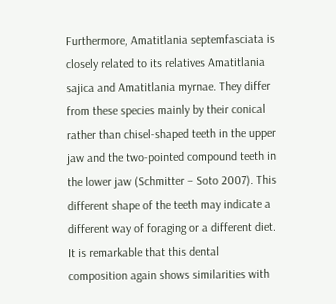Furthermore, Amatitlania septemfasciata is closely related to its relatives Amatitlania sajica and Amatitlania myrnae. They differ from these species mainly by their conical rather than chisel-shaped teeth in the upper jaw and the two-pointed compound teeth in the lower jaw (Schmitter – Soto 2007). This different shape of the teeth may indicate a different way of foraging or a different diet. It is remarkable that this dental composition again shows similarities with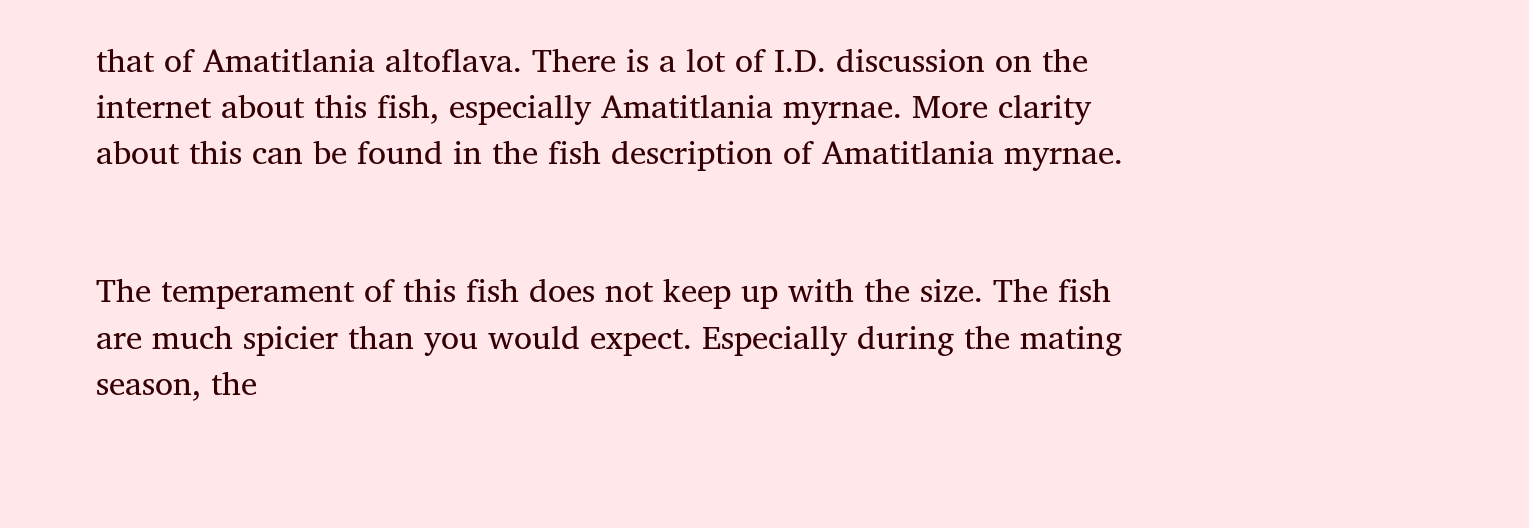that of Amatitlania altoflava. There is a lot of I.D. discussion on the internet about this fish, especially Amatitlania myrnae. More clarity about this can be found in the fish description of Amatitlania myrnae.


The temperament of this fish does not keep up with the size. The fish are much spicier than you would expect. Especially during the mating season, the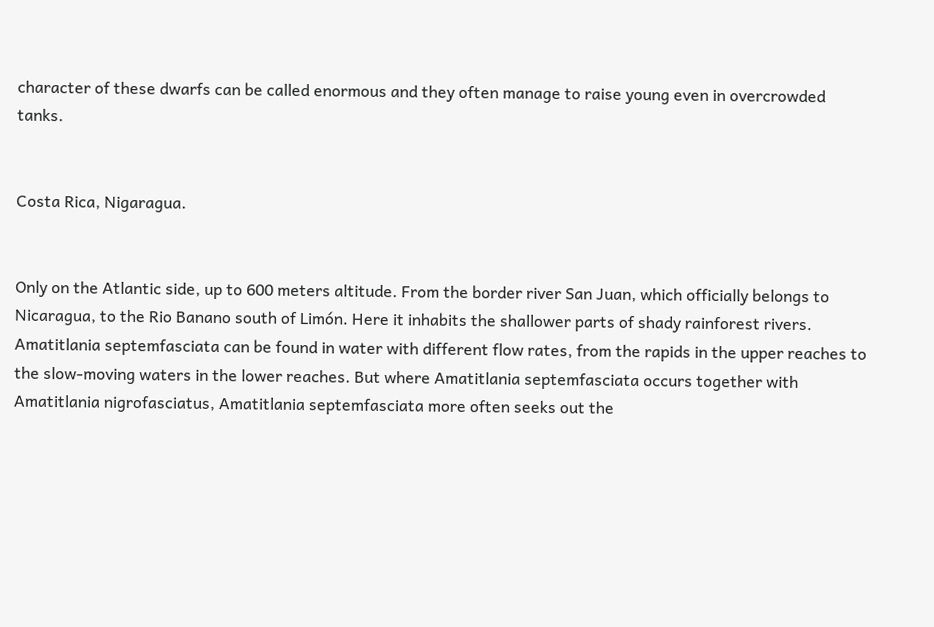character of these dwarfs can be called enormous and they often manage to raise young even in overcrowded tanks.


Costa Rica, Nigaragua.


Only on the Atlantic side, up to 600 meters altitude. From the border river San Juan, which officially belongs to Nicaragua, to the Rio Banano south of Limón. Here it inhabits the shallower parts of shady rainforest rivers. Amatitlania septemfasciata can be found in water with different flow rates, from the rapids in the upper reaches to the slow-moving waters in the lower reaches. But where Amatitlania septemfasciata occurs together with Amatitlania nigrofasciatus, Amatitlania septemfasciata more often seeks out the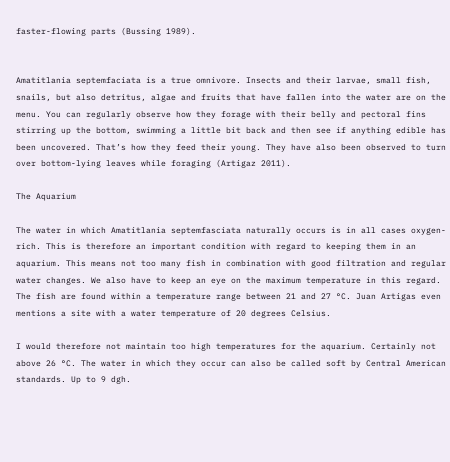faster-flowing parts (Bussing 1989).


Amatitlania septemfaciata is a true omnivore. Insects and their larvae, small fish, snails, but also detritus, algae and fruits that have fallen into the water are on the menu. You can regularly observe how they forage with their belly and pectoral fins stirring up the bottom, swimming a little bit back and then see if anything edible has been uncovered. That’s how they feed their young. They have also been observed to turn over bottom-lying leaves while foraging (Artigaz 2011).

The Aquarium

The water in which Amatitlania septemfasciata naturally occurs is in all cases oxygen-rich. This is therefore an important condition with regard to keeping them in an aquarium. This means not too many fish in combination with good filtration and regular water changes. We also have to keep an eye on the maximum temperature in this regard. The fish are found within a temperature range between 21 and 27 °C. Juan Artigas even mentions a site with a water temperature of 20 degrees Celsius.

I would therefore not maintain too high temperatures for the aquarium. Certainly not above 26 °C. The water in which they occur can also be called soft by Central American standards. Up to 9 dgh.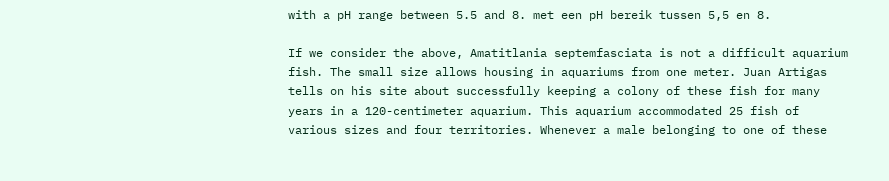with a pH range between 5.5 and 8. met een pH bereik tussen 5,5 en 8.

If we consider the above, Amatitlania septemfasciata is not a difficult aquarium fish. The small size allows housing in aquariums from one meter. Juan Artigas tells on his site about successfully keeping a colony of these fish for many years in a 120-centimeter aquarium. This aquarium accommodated 25 fish of various sizes and four territories. Whenever a male belonging to one of these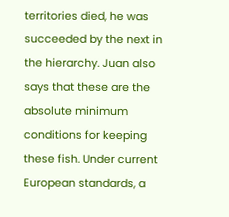territories died, he was succeeded by the next in the hierarchy. Juan also says that these are the absolute minimum conditions for keeping these fish. Under current European standards, a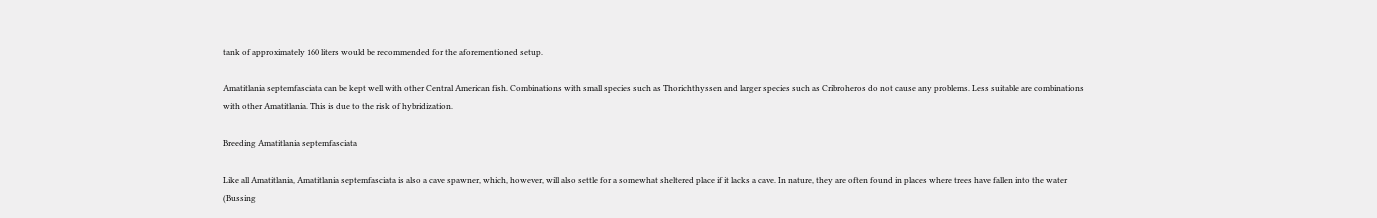tank of approximately 160 liters would be recommended for the aforementioned setup.

Amatitlania septemfasciata can be kept well with other Central American fish. Combinations with small species such as Thorichthyssen and larger species such as Cribroheros do not cause any problems. Less suitable are combinations with other Amatitlania. This is due to the risk of hybridization.

Breeding Amatitlania septemfasciata

Like all Amatitlania, Amatitlania septemfasciata is also a cave spawner, which, however, will also settle for a somewhat sheltered place if it lacks a cave. In nature, they are often found in places where trees have fallen into the water (Bussing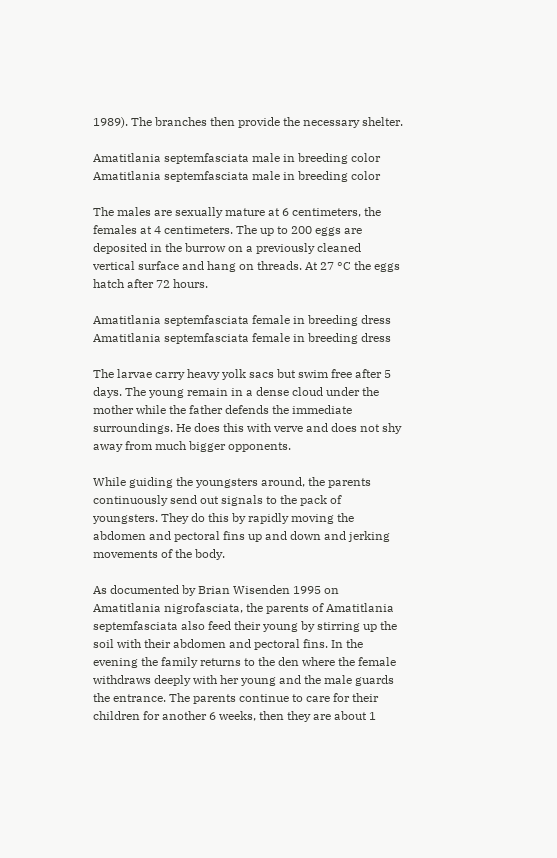1989). The branches then provide the necessary shelter.

Amatitlania septemfasciata male in breeding color
Amatitlania septemfasciata male in breeding color

The males are sexually mature at 6 centimeters, the females at 4 centimeters. The up to 200 eggs are deposited in the burrow on a previously cleaned vertical surface and hang on threads. At 27 °C the eggs hatch after 72 hours.

Amatitlania septemfasciata female in breeding dress
Amatitlania septemfasciata female in breeding dress

The larvae carry heavy yolk sacs but swim free after 5 days. The young remain in a dense cloud under the mother while the father defends the immediate surroundings. He does this with verve and does not shy away from much bigger opponents.

While guiding the youngsters around, the parents continuously send out signals to the pack of youngsters. They do this by rapidly moving the abdomen and pectoral fins up and down and jerking movements of the body.

As documented by Brian Wisenden 1995 on Amatitlania nigrofasciata, the parents of Amatitlania septemfasciata also feed their young by stirring up the soil with their abdomen and pectoral fins. In the evening the family returns to the den where the female withdraws deeply with her young and the male guards the entrance. The parents continue to care for their children for another 6 weeks, then they are about 1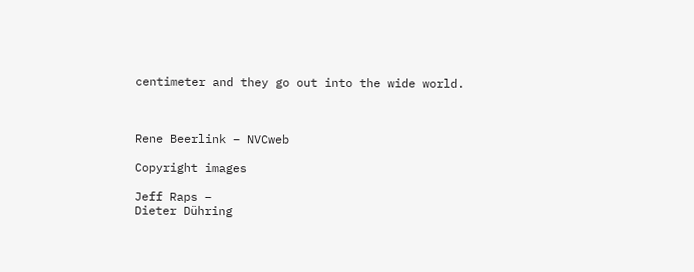centimeter and they go out into the wide world.



Rene Beerlink – NVCweb

Copyright images

Jeff Raps –
Dieter Dühring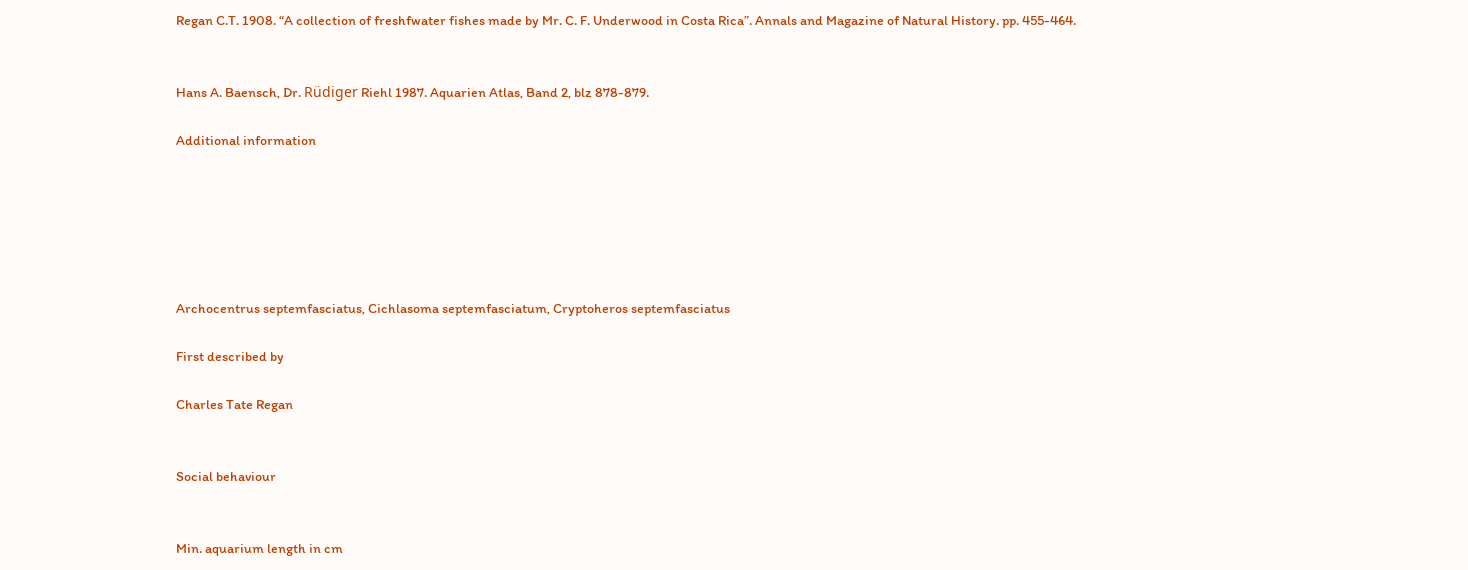Regan C.T. 1908. “A collection of freshfwater fishes made by Mr. C. F. Underwood in Costa Rica”. Annals and Magazine of Natural History. pp. 455-464.


Hans A. Baensch, Dr. Rüdiger Riehl 1987. Aquarien Atlas, Band 2, blz 878-879.

Additional information






Archocentrus septemfasciatus, Cichlasoma septemfasciatum, Cryptoheros septemfasciatus

First described by

Charles Tate Regan


Social behaviour


Min. aquarium length in cm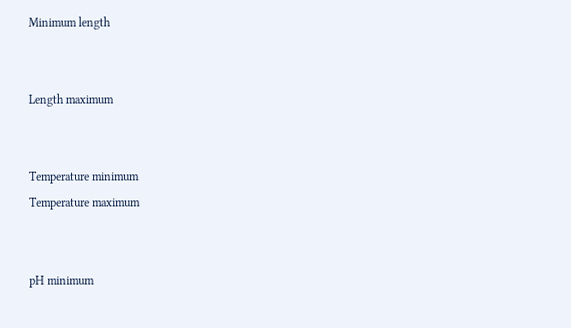Minimum length


Length maximum


Temperature minimum
Temperature maximum


pH minimum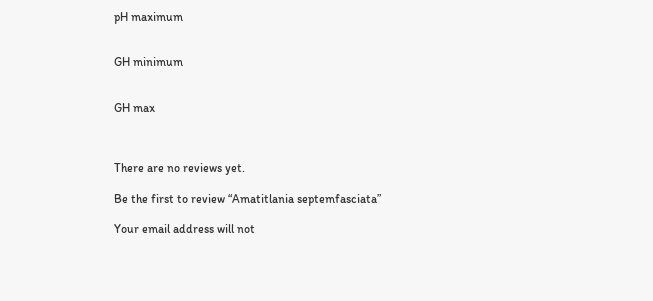pH maximum


GH minimum


GH max



There are no reviews yet.

Be the first to review “Amatitlania septemfasciata”

Your email address will not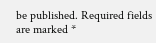be published. Required fields are marked *